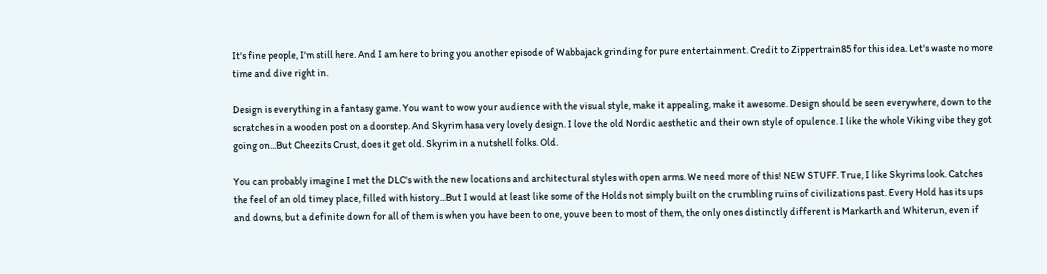It's fine people, I'm still here. And I am here to bring you another episode of Wabbajack grinding for pure entertainment. Credit to Zippertrain85 for this idea. Let's waste no more time and dive right in.

Design is everything in a fantasy game. You want to wow your audience with the visual style, make it appealing, make it awesome. Design should be seen everywhere, down to the scratches in a wooden post on a doorstep. And Skyrim hasa very lovely design. I love the old Nordic aesthetic and their own style of opulence. I like the whole Viking vibe they got going on...But Cheezits Crust, does it get old. Skyrim in a nutshell folks. Old.

You can probably imagine I met the DLC's with the new locations and architectural styles with open arms. We need more of this! NEW STUFF. True, I like Skyrims look. Catches the feel of an old timey place, filled with history...But I would at least like some of the Holds not simply built on the crumbling ruins of civilizations past. Every Hold has its ups and downs, but a definite down for all of them is when you have been to one, youve been to most of them, the only ones distinctly different is Markarth and Whiterun, even if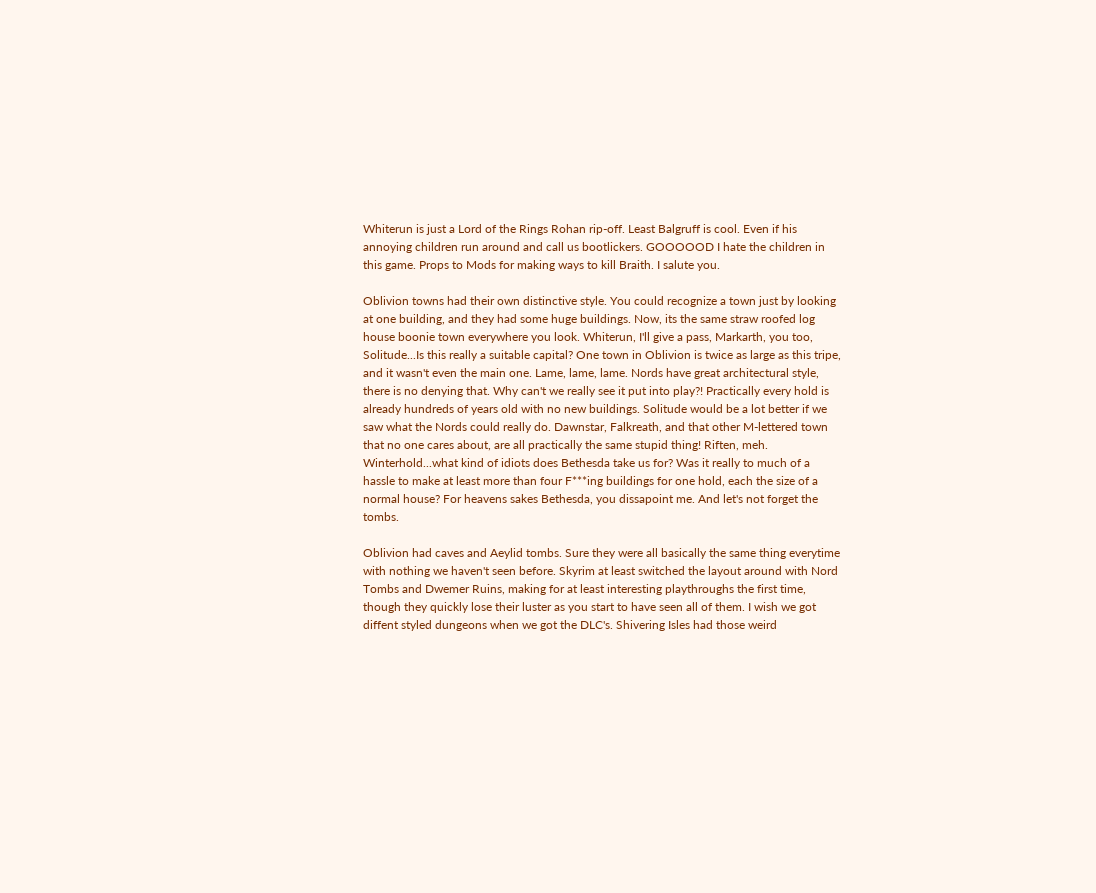Whiterun is just a Lord of the Rings Rohan rip-off. Least Balgruff is cool. Even if his annoying children run around and call us bootlickers. GOOOOOD I hate the children in this game. Props to Mods for making ways to kill Braith. I salute you.

Oblivion towns had their own distinctive style. You could recognize a town just by looking at one building, and they had some huge buildings. Now, its the same straw roofed log house boonie town everywhere you look. Whiterun, I'll give a pass, Markarth, you too, Solitude...Is this really a suitable capital? One town in Oblivion is twice as large as this tripe, and it wasn't even the main one. Lame, lame, lame. Nords have great architectural style, there is no denying that. Why can't we really see it put into play?! Practically every hold is already hundreds of years old with no new buildings. Solitude would be a lot better if we saw what the Nords could really do. Dawnstar, Falkreath, and that other M-lettered town that no one cares about, are all practically the same stupid thing! Riften, meh. Winterhold...what kind of idiots does Bethesda take us for? Was it really to much of a hassle to make at least more than four F***ing buildings for one hold, each the size of a normal house? For heavens sakes Bethesda, you dissapoint me. And let's not forget the tombs.

Oblivion had caves and Aeylid tombs. Sure they were all basically the same thing everytime with nothing we haven't seen before. Skyrim at least switched the layout around with Nord Tombs and Dwemer Ruins, making for at least interesting playthroughs the first time, though they quickly lose their luster as you start to have seen all of them. I wish we got diffent styled dungeons when we got the DLC's. Shivering Isles had those weird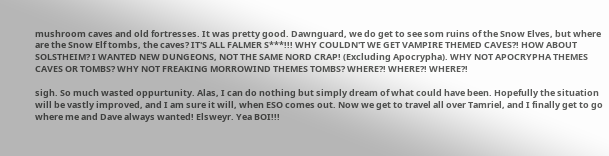mushroom caves and old fortresses. It was pretty good. Dawnguard, we do get to see som ruins of the Snow Elves, but where are the Snow Elf tombs, the caves? IT'S ALL FALMER S***!!! WHY COULDN'T WE GET VAMPIRE THEMED CAVES?! HOW ABOUT SOLSTHEIM? I WANTED NEW DUNGEONS, NOT THE SAME NORD CRAP! (Excluding Apocrypha). WHY NOT APOCRYPHA THEMES CAVES OR TOMBS? WHY NOT FREAKING MORROWIND THEMES TOMBS? WHERE?! WHERE?! WHERE?!

sigh. So much wasted oppurtunity. Alas, I can do nothing but simply dream of what could have been. Hopefully the situation will be vastly improved, and I am sure it will, when ESO comes out. Now we get to travel all over Tamriel, and I finally get to go where me and Dave always wanted! Elsweyr. Yea BOI!!!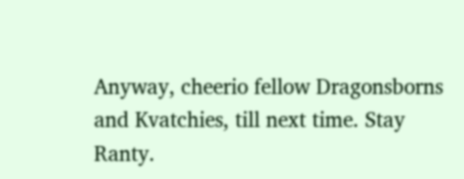Anyway, cheerio fellow Dragonsborns and Kvatchies, till next time. Stay Ranty.